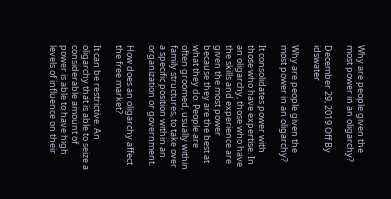Why are people given the most power in an oligarchy?

December 29, 2019 Off By idswater

Why are people given the most power in an oligarchy?

It consolidates power with those who have expertise. In an oligarchy, those who have the skills and experience are given the most power because they are the best at what they do. People are often groomed, usually within family structures, to take over a specific position within an organization or government.

How does an oligarchy affect the free market?

It can be restrictive. An oligarchy that is able to seize a considerable amount of power is able to have high levels of influence on their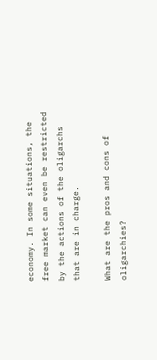economy. In some situations, the free market can even be restricted by the actions of the oligarchs that are in charge.

What are the pros and cons of oligarchies?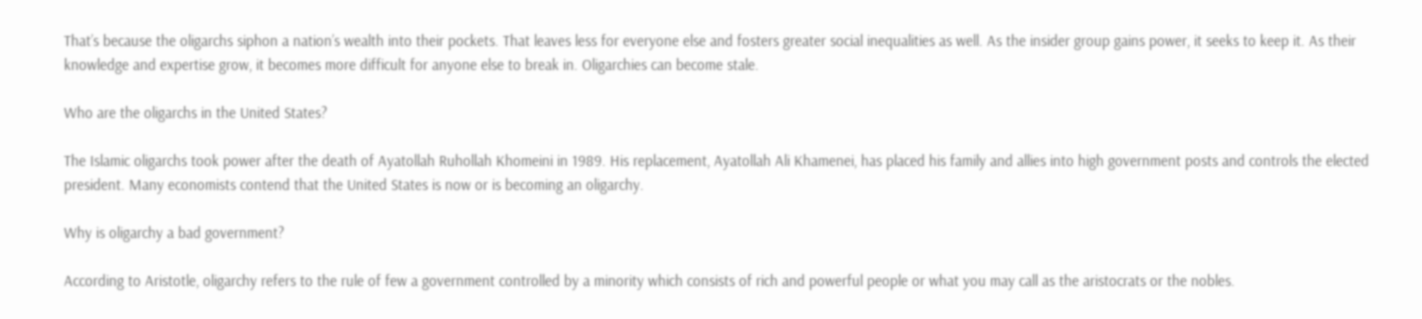That’s because the oligarchs siphon a nation’s wealth into their pockets. That leaves less for everyone else and fosters greater social inequalities as well. As the insider group gains power, it seeks to keep it. As their knowledge and expertise grow, it becomes more difficult for anyone else to break in. Oligarchies can become stale.

Who are the oligarchs in the United States?

The Islamic oligarchs took power after the death of Ayatollah Ruhollah Khomeini in 1989. His replacement, Ayatollah Ali Khamenei, has placed his family and allies into high government posts and controls the elected president. Many economists contend that the United States is now or is becoming an oligarchy.

Why is oligarchy a bad government?

According to Aristotle, oligarchy refers to the rule of few a government controlled by a minority which consists of rich and powerful people or what you may call as the aristocrats or the nobles.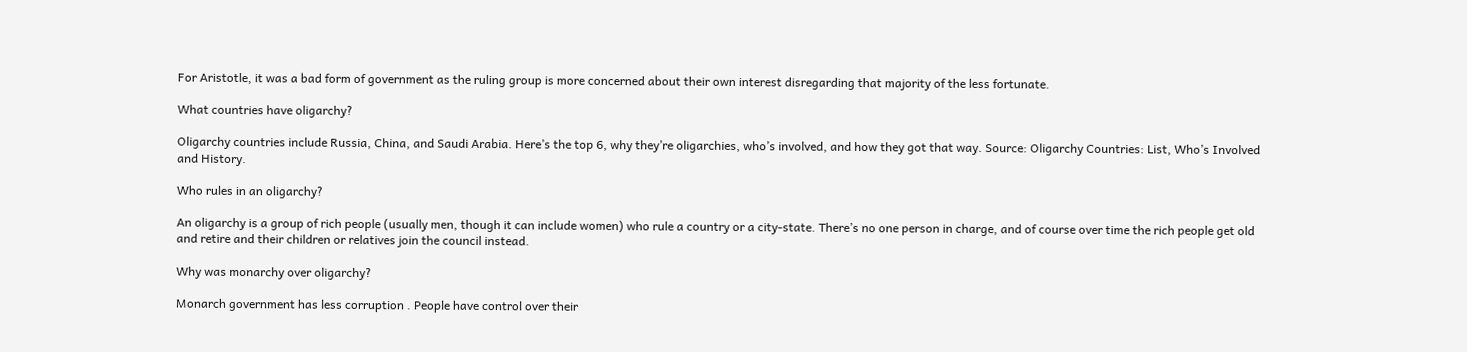For Aristotle, it was a bad form of government as the ruling group is more concerned about their own interest disregarding that majority of the less fortunate.

What countries have oligarchy?

Oligarchy countries include Russia, China, and Saudi Arabia. Here’s the top 6, why they’re oligarchies, who’s involved, and how they got that way. Source: Oligarchy Countries: List, Who’s Involved and History.

Who rules in an oligarchy?

An oligarchy is a group of rich people (usually men, though it can include women) who rule a country or a city-state. There’s no one person in charge, and of course over time the rich people get old and retire and their children or relatives join the council instead.

Why was monarchy over oligarchy?

Monarch government has less corruption . People have control over their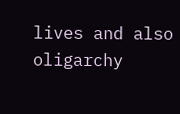lives and also oligarchy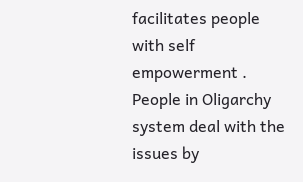facilitates people with self empowerment . People in Oligarchy system deal with the issues by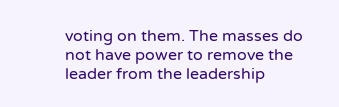voting on them. The masses do not have power to remove the leader from the leadership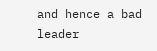and hence a bad leader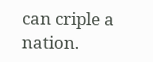can criple a nation.